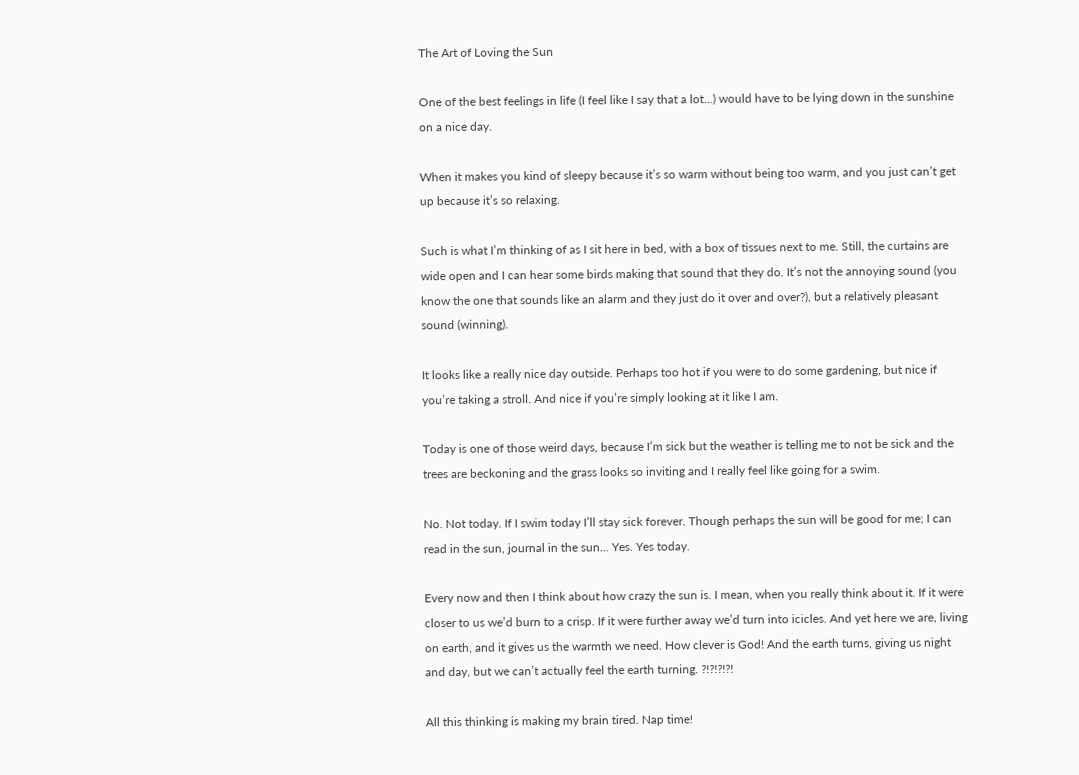The Art of Loving the Sun

One of the best feelings in life (I feel like I say that a lot…) would have to be lying down in the sunshine on a nice day.

When it makes you kind of sleepy because it’s so warm without being too warm, and you just can’t get up because it’s so relaxing.

Such is what I’m thinking of as I sit here in bed, with a box of tissues next to me. Still, the curtains are wide open and I can hear some birds making that sound that they do. It’s not the annoying sound (you know the one that sounds like an alarm and they just do it over and over?), but a relatively pleasant sound (winning).

It looks like a really nice day outside. Perhaps too hot if you were to do some gardening, but nice if you’re taking a stroll. And nice if you’re simply looking at it like I am.

Today is one of those weird days, because I’m sick but the weather is telling me to not be sick and the trees are beckoning and the grass looks so inviting and I really feel like going for a swim.

No. Not today. If I swim today I’ll stay sick forever. Though perhaps the sun will be good for me; I can read in the sun, journal in the sun… Yes. Yes today.

Every now and then I think about how crazy the sun is. I mean, when you really think about it. If it were closer to us we’d burn to a crisp. If it were further away we’d turn into icicles. And yet here we are, living on earth, and it gives us the warmth we need. How clever is God! And the earth turns, giving us night and day, but we can’t actually feel the earth turning. ?!?!?!?!

All this thinking is making my brain tired. Nap time!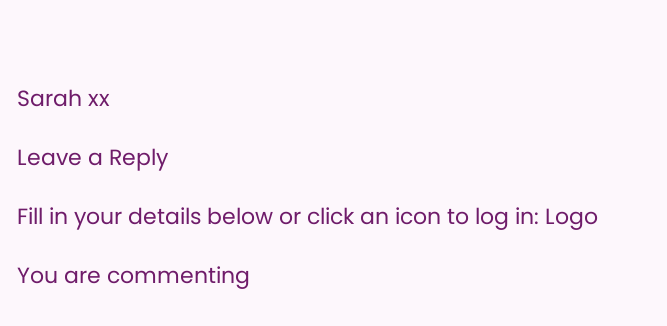Sarah xx

Leave a Reply

Fill in your details below or click an icon to log in: Logo

You are commenting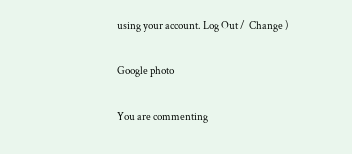using your account. Log Out /  Change )

Google photo

You are commenting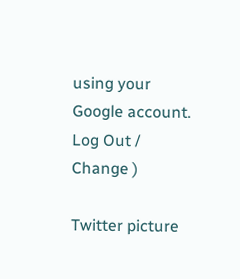using your Google account. Log Out /  Change )

Twitter picture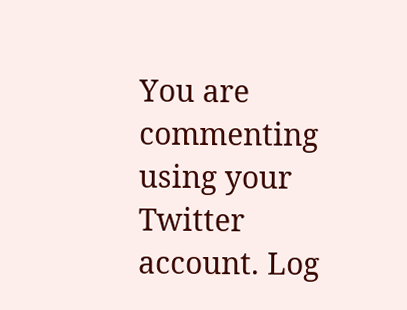You are commenting using your Twitter account. Log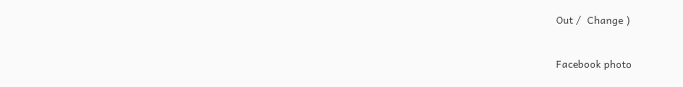Out /  Change )

Facebook photo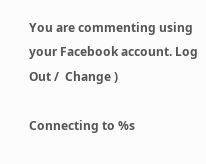You are commenting using your Facebook account. Log Out /  Change )

Connecting to %s